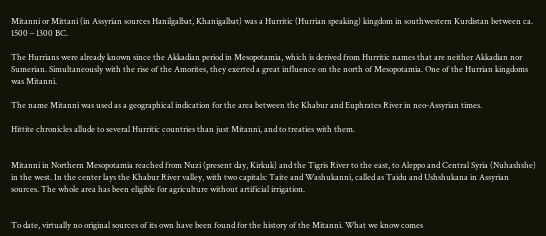Mitanni or Mittani (in Assyrian sources Hanilgalbat, Khanigalbat) was a Hurritic (Hurrian speaking) kingdom in southwestern Kurdistan between ca. 1500 – 1300 BC.

The Hurrians were already known since the Akkadian period in Mesopotamia, which is derived from Hurritic names that are neither Akkadian nor Sumerian. Simultaneously with the rise of the Amorites, they exerted a great influence on the north of Mesopotamia. One of the Hurrian kingdoms was Mitanni.

The name Mitanni was used as a geographical indication for the area between the Khabur and Euphrates River in neo-Assyrian times.

Hittite chronicles allude to several Hurritic countries than just Mitanni, and to treaties with them.


Mitanni in Northern Mesopotamia reached from Nuzi (present day, Kirkuk) and the Tigris River to the east, to Aleppo and Central Syria (Nuhashshe) in the west. In the center lays the Khabur River valley, with two capitals: Taite and Washukanni, called as Taidu and Ushshukana in Assyrian sources. The whole area has been eligible for agriculture without artificial irrigation.


To date, virtually no original sources of its own have been found for the history of the Mitanni. What we know comes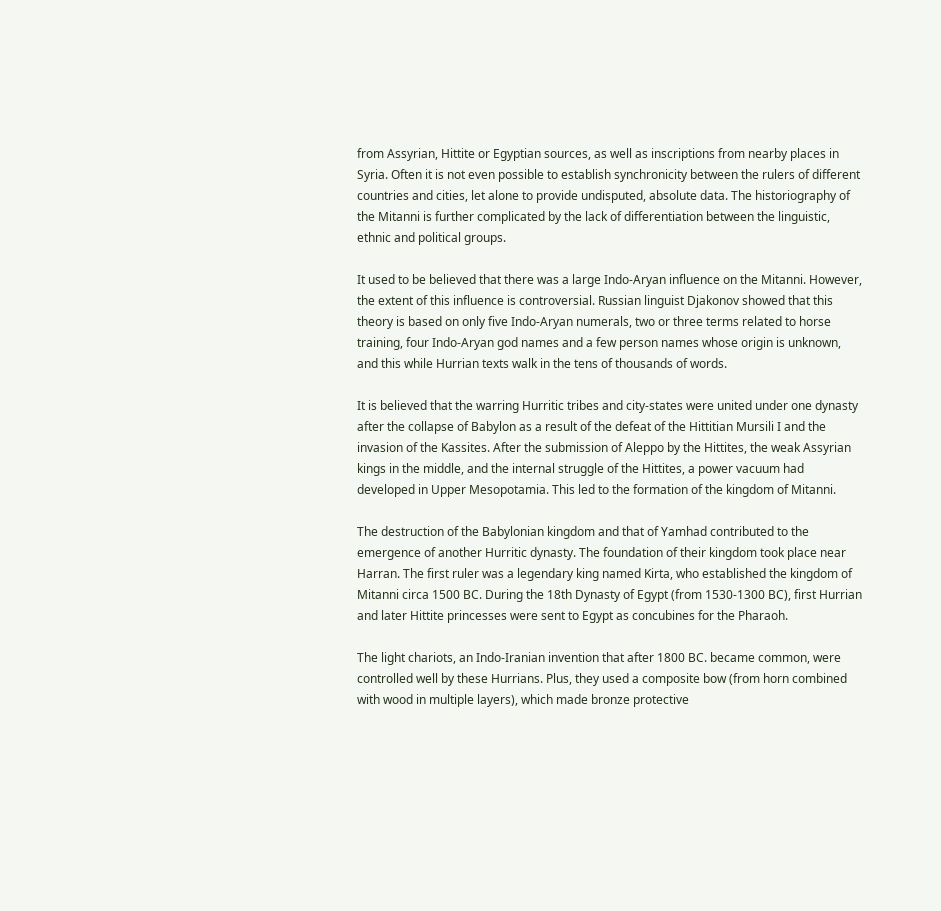from Assyrian, Hittite or Egyptian sources, as well as inscriptions from nearby places in Syria. Often it is not even possible to establish synchronicity between the rulers of different countries and cities, let alone to provide undisputed, absolute data. The historiography of the Mitanni is further complicated by the lack of differentiation between the linguistic, ethnic and political groups.

It used to be believed that there was a large Indo-Aryan influence on the Mitanni. However, the extent of this influence is controversial. Russian linguist Djakonov showed that this theory is based on only five Indo-Aryan numerals, two or three terms related to horse training, four Indo-Aryan god names and a few person names whose origin is unknown, and this while Hurrian texts walk in the tens of thousands of words.

It is believed that the warring Hurritic tribes and city-states were united under one dynasty after the collapse of Babylon as a result of the defeat of the Hittitian Mursili I and the invasion of the Kassites. After the submission of Aleppo by the Hittites, the weak Assyrian kings in the middle, and the internal struggle of the Hittites, a power vacuum had developed in Upper Mesopotamia. This led to the formation of the kingdom of Mitanni.

The destruction of the Babylonian kingdom and that of Yamhad contributed to the emergence of another Hurritic dynasty. The foundation of their kingdom took place near Harran. The first ruler was a legendary king named Kirta, who established the kingdom of Mitanni circa 1500 BC. During the 18th Dynasty of Egypt (from 1530-1300 BC), first Hurrian and later Hittite princesses were sent to Egypt as concubines for the Pharaoh.

The light chariots, an Indo-Iranian invention that after 1800 BC. became common, were controlled well by these Hurrians. Plus, they used a composite bow (from horn combined with wood in multiple layers), which made bronze protective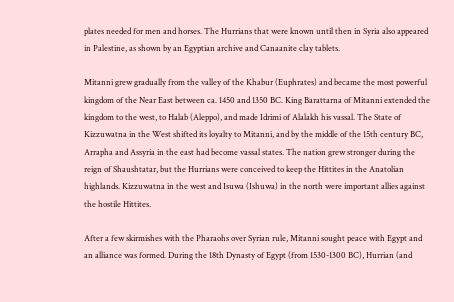plates needed for men and horses. The Hurrians that were known until then in Syria also appeared in Palestine, as shown by an Egyptian archive and Canaanite clay tablets.

Mitanni grew gradually from the valley of the Khabur (Euphrates) and became the most powerful kingdom of the Near East between ca. 1450 and 1350 BC. King Barattarna of Mitanni extended the kingdom to the west, to Halab (Aleppo), and made Idrimi of Alalakh his vassal. The State of Kizzuwatna in the West shifted its loyalty to Mitanni, and by the middle of the 15th century BC, Arrapha and Assyria in the east had become vassal states. The nation grew stronger during the reign of Shaushtatar, but the Hurrians were conceived to keep the Hittites in the Anatolian highlands. Kizzuwatna in the west and Isuwa (Ishuwa) in the north were important allies against the hostile Hittites.

After a few skirmishes with the Pharaohs over Syrian rule, Mitanni sought peace with Egypt and an alliance was formed. During the 18th Dynasty of Egypt (from 1530-1300 BC), Hurrian (and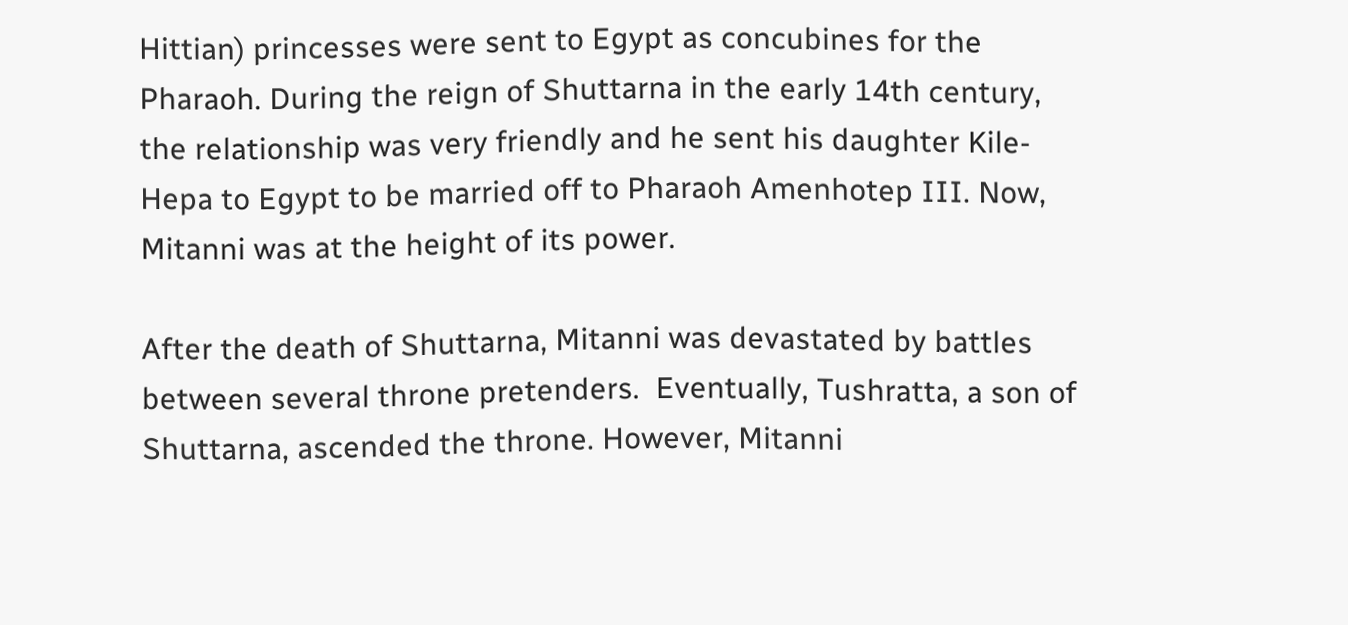Hittian) princesses were sent to Egypt as concubines for the Pharaoh. During the reign of Shuttarna in the early 14th century, the relationship was very friendly and he sent his daughter Kile-Hepa to Egypt to be married off to Pharaoh Amenhotep III. Now, Mitanni was at the height of its power.

After the death of Shuttarna, Mitanni was devastated by battles between several throne pretenders.  Eventually, Tushratta, a son of Shuttarna, ascended the throne. However, Mitanni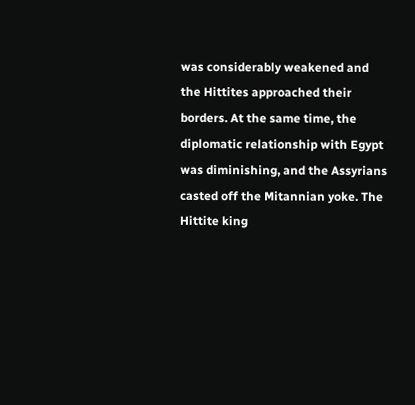was considerably weakened and the Hittites approached their borders. At the same time, the diplomatic relationship with Egypt was diminishing, and the Assyrians casted off the Mitannian yoke. The Hittite king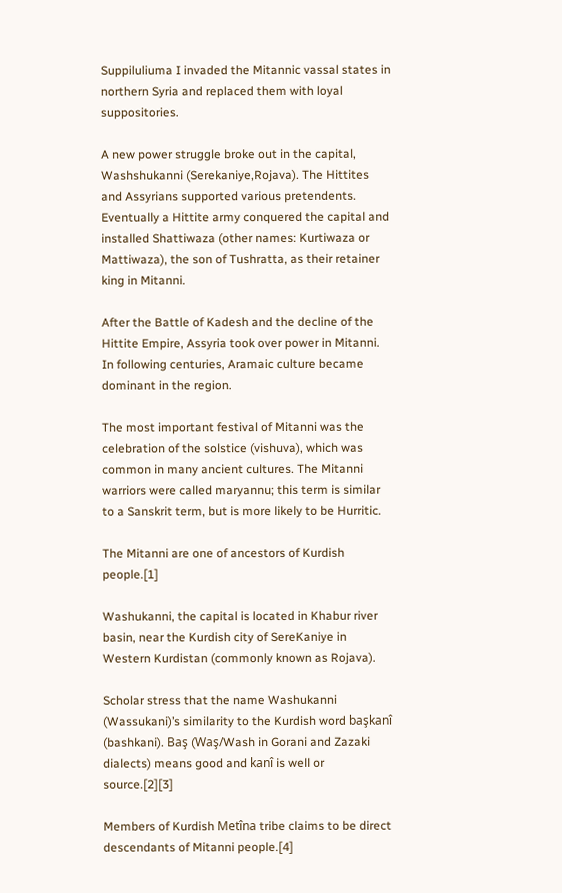Suppiluliuma I invaded the Mitannic vassal states in northern Syria and replaced them with loyal suppositories.

A new power struggle broke out in the capital, Washshukanni (Serekaniye,Rojava). The Hittites and Assyrians supported various pretendents. Eventually a Hittite army conquered the capital and installed Shattiwaza (other names: Kurtiwaza or Mattiwaza), the son of Tushratta, as their retainer king in Mitanni.

After the Battle of Kadesh and the decline of the Hittite Empire, Assyria took over power in Mitanni. In following centuries, Aramaic culture became dominant in the region.

The most important festival of Mitanni was the celebration of the solstice (vishuva), which was common in many ancient cultures. The Mitanni warriors were called maryannu; this term is similar to a Sanskrit term, but is more likely to be Hurritic.

The Mitanni are one of ancestors of Kurdish people.[1]

Washukanni, the capital is located in Khabur river basin, near the Kurdish city of SereKaniye in Western Kurdistan (commonly known as Rojava).

Scholar stress that the name Washukanni (Wassukani)’s similarity to the Kurdish word başkanî (bashkani). Baş (Waş/Wash in Gorani and Zazaki dialects) means good and kanî is well or source.[2][3]

Members of Kurdish Metîna tribe claims to be direct descendants of Mitanni people.[4]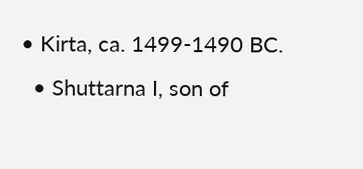• Kirta, ca. 1499-1490 BC.
  • Shuttarna I, son of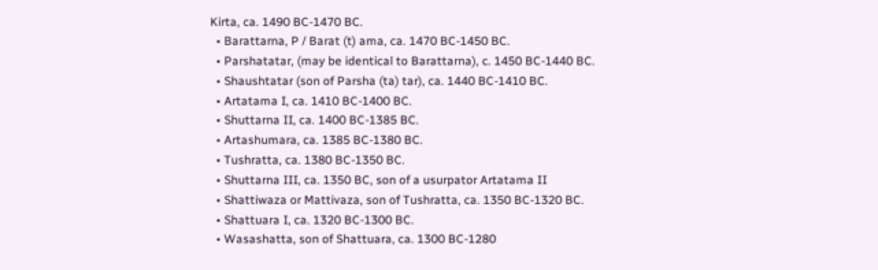Kirta, ca. 1490 BC-1470 BC.
  • Barattarna, P / Barat (t) ama, ca. 1470 BC-1450 BC.
  • Parshatatar, (may be identical to Barattarna), c. 1450 BC-1440 BC.
  • Shaushtatar (son of Parsha (ta) tar), ca. 1440 BC-1410 BC.
  • Artatama I, ca. 1410 BC-1400 BC.
  • Shuttarna II, ca. 1400 BC-1385 BC.
  • Artashumara, ca. 1385 BC-1380 BC.
  • Tushratta, ca. 1380 BC-1350 BC.
  • Shuttarna III, ca. 1350 BC, son of a usurpator Artatama II
  • Shattiwaza or Mattivaza, son of Tushratta, ca. 1350 BC-1320 BC.
  • Shattuara I, ca. 1320 BC-1300 BC.
  • Wasashatta, son of Shattuara, ca. 1300 BC-1280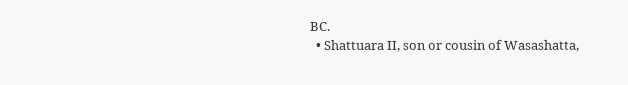BC.
  • Shattuara II, son or cousin of Wasashatta,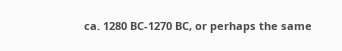ca. 1280 BC-1270 BC, or perhaps the same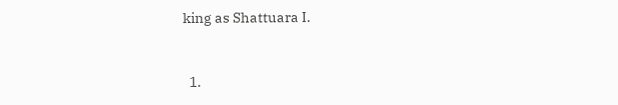king as Shattuara I.


  1.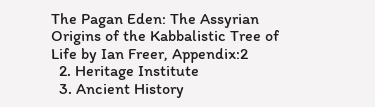The Pagan Eden: The Assyrian Origins of the Kabbalistic Tree of Life by Ian Freer, Appendix:2
  2. Heritage Institute
  3. Ancient History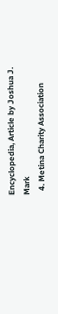Encyclopedia, Article by Joshua J. Mark
  4. Metina Charity Association